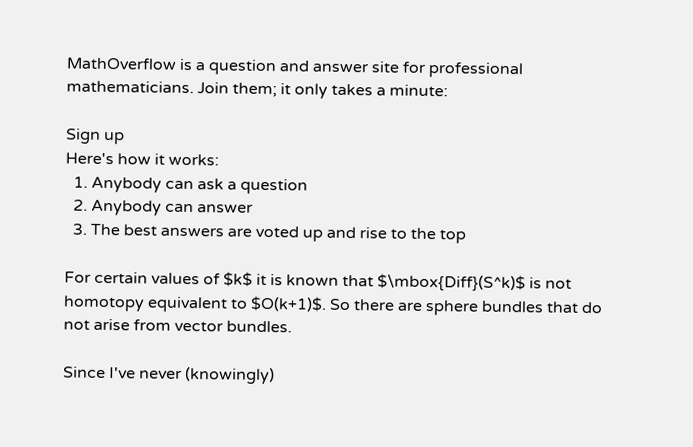MathOverflow is a question and answer site for professional mathematicians. Join them; it only takes a minute:

Sign up
Here's how it works:
  1. Anybody can ask a question
  2. Anybody can answer
  3. The best answers are voted up and rise to the top

For certain values of $k$ it is known that $\mbox{Diff}(S^k)$ is not homotopy equivalent to $O(k+1)$. So there are sphere bundles that do not arise from vector bundles.

Since I've never (knowingly)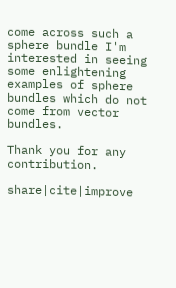come across such a sphere bundle I'm interested in seeing some enlightening examples of sphere bundles which do not come from vector bundles.

Thank you for any contribution.

share|cite|improve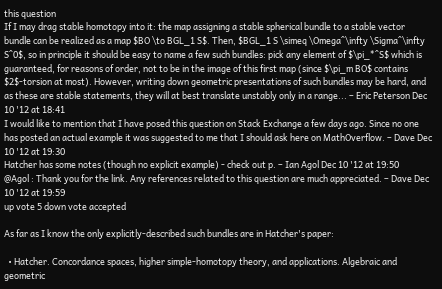this question
If I may drag stable homotopy into it: the map assigning a stable spherical bundle to a stable vector bundle can be realized as a map $BO \to BGL_1 S$. Then, $BGL_1 S \simeq \Omega^\infty \Sigma^\infty S^0$, so in principle it should be easy to name a few such bundles: pick any element of $\pi_*^S$ which is guaranteed, for reasons of order, not to be in the image of this first map (since $\pi_m BO$ contains $2$-torsion at most). However, writing down geometric presentations of such bundles may be hard, and as these are stable statements, they will at best translate unstably only in a range... – Eric Peterson Dec 10 '12 at 18:41
I would like to mention that I have posed this question on Stack Exchange a few days ago. Since no one has posted an actual example it was suggested to me that I should ask here on MathOverflow. – Dave Dec 10 '12 at 19:30
Hatcher has some notes (though no explicit example) - check out p. – Ian Agol Dec 10 '12 at 19:50
@Agol : Thank you for the link. Any references related to this question are much appreciated. – Dave Dec 10 '12 at 19:59
up vote 5 down vote accepted

As far as I know the only explicitly-described such bundles are in Hatcher's paper:

  • Hatcher. Concordance spaces, higher simple-homotopy theory, and applications. Algebraic and geometric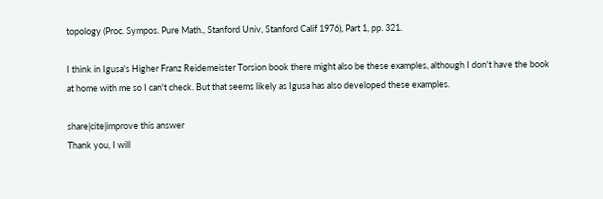topology (Proc. Sympos. Pure Math., Stanford Univ, Stanford Calif 1976), Part 1, pp. 321.

I think in Igusa's Higher Franz Reidemeister Torsion book there might also be these examples, although I don't have the book at home with me so I can't check. But that seems likely as Igusa has also developed these examples.

share|cite|improve this answer
Thank you, I will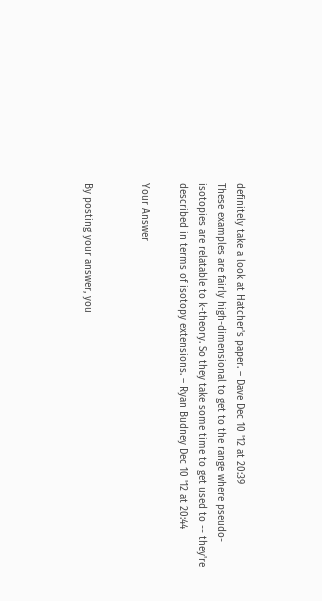definitely take a look at Hatcher's paper. – Dave Dec 10 '12 at 20:39
These examples are fairly high-dimensional to get to the range where pseudo-isotopies are relatable to k-theory. So they take some time to get used to -- they're described in terms of isotopy extensions. – Ryan Budney Dec 10 '12 at 20:44

Your Answer


By posting your answer, you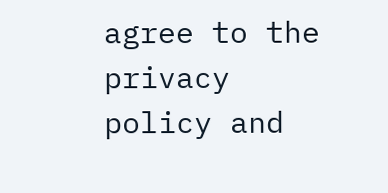agree to the privacy policy and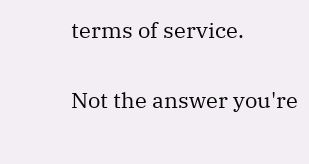terms of service.

Not the answer you're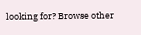looking for? Browse other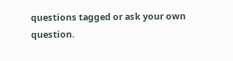questions tagged or ask your own question.